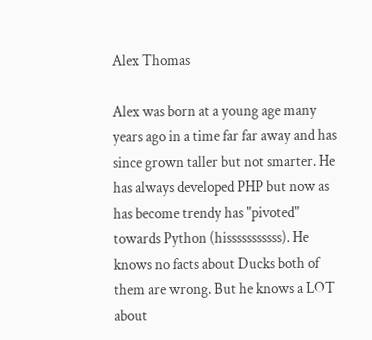Alex Thomas

Alex was born at a young age many years ago in a time far far away and has since grown taller but not smarter. He has always developed PHP but now as has become trendy has "pivoted" towards Python (hisssssssssss). He knows no facts about Ducks both of them are wrong. But he knows a LOT about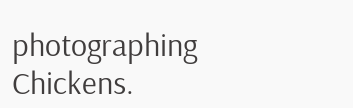photographing Chickens.